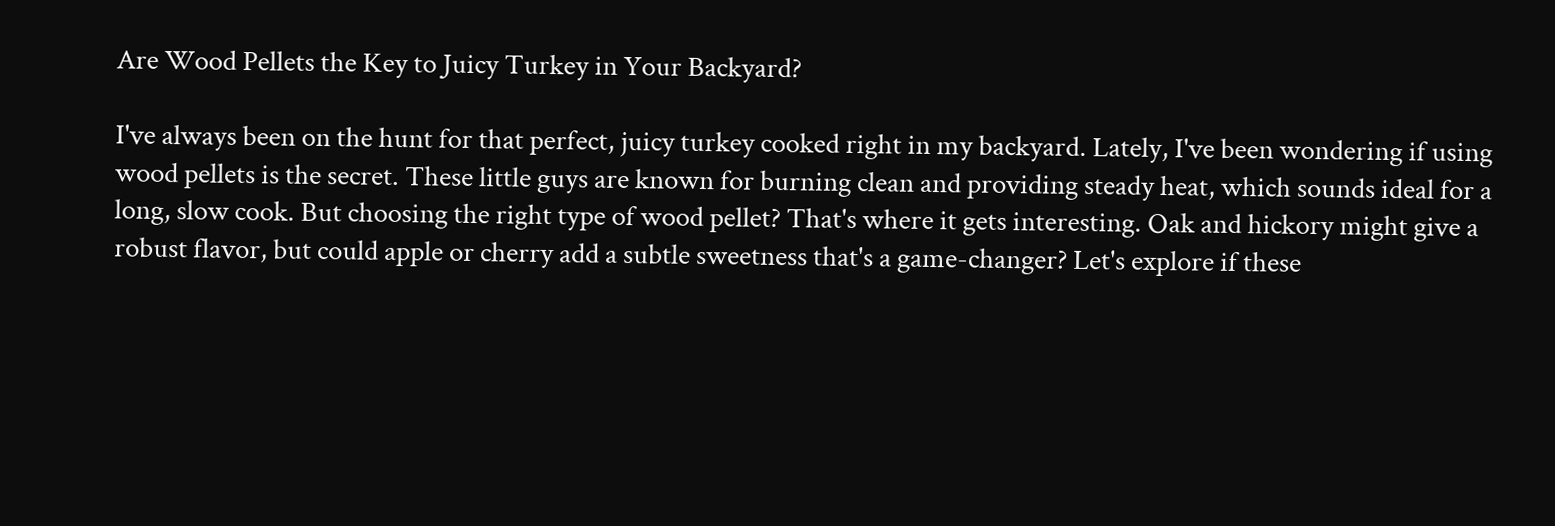Are Wood Pellets the Key to Juicy Turkey in Your Backyard?

I've always been on the hunt for that perfect, juicy turkey cooked right in my backyard. Lately, I've been wondering if using wood pellets is the secret. These little guys are known for burning clean and providing steady heat, which sounds ideal for a long, slow cook. But choosing the right type of wood pellet? That's where it gets interesting. Oak and hickory might give a robust flavor, but could apple or cherry add a subtle sweetness that's a game-changer? Let's explore if these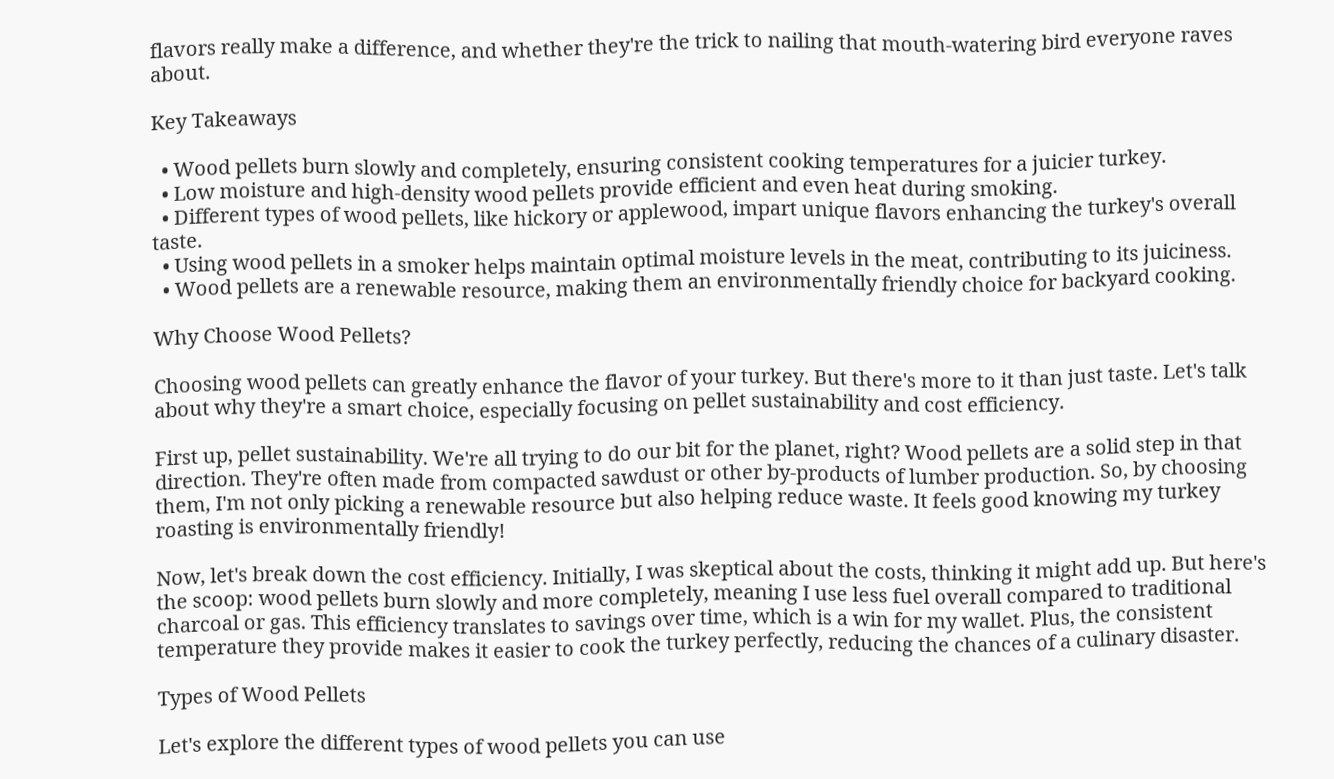flavors really make a difference, and whether they're the trick to nailing that mouth-watering bird everyone raves about.

Key Takeaways

  • Wood pellets burn slowly and completely, ensuring consistent cooking temperatures for a juicier turkey.
  • Low moisture and high-density wood pellets provide efficient and even heat during smoking.
  • Different types of wood pellets, like hickory or applewood, impart unique flavors enhancing the turkey's overall taste.
  • Using wood pellets in a smoker helps maintain optimal moisture levels in the meat, contributing to its juiciness.
  • Wood pellets are a renewable resource, making them an environmentally friendly choice for backyard cooking.

Why Choose Wood Pellets?

Choosing wood pellets can greatly enhance the flavor of your turkey. But there's more to it than just taste. Let's talk about why they're a smart choice, especially focusing on pellet sustainability and cost efficiency.

First up, pellet sustainability. We're all trying to do our bit for the planet, right? Wood pellets are a solid step in that direction. They're often made from compacted sawdust or other by-products of lumber production. So, by choosing them, I'm not only picking a renewable resource but also helping reduce waste. It feels good knowing my turkey roasting is environmentally friendly!

Now, let's break down the cost efficiency. Initially, I was skeptical about the costs, thinking it might add up. But here's the scoop: wood pellets burn slowly and more completely, meaning I use less fuel overall compared to traditional charcoal or gas. This efficiency translates to savings over time, which is a win for my wallet. Plus, the consistent temperature they provide makes it easier to cook the turkey perfectly, reducing the chances of a culinary disaster.

Types of Wood Pellets

Let's explore the different types of wood pellets you can use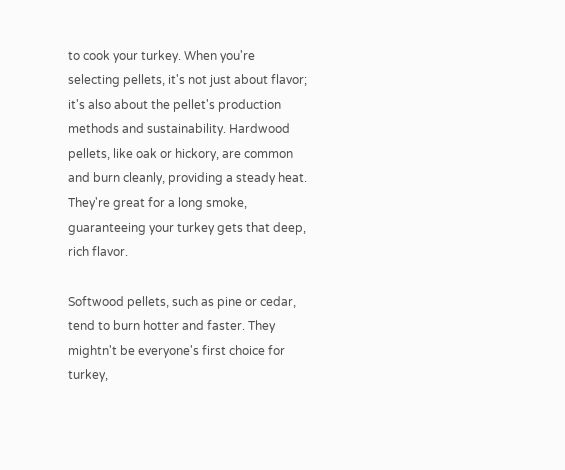to cook your turkey. When you're selecting pellets, it's not just about flavor; it's also about the pellet's production methods and sustainability. Hardwood pellets, like oak or hickory, are common and burn cleanly, providing a steady heat. They're great for a long smoke, guaranteeing your turkey gets that deep, rich flavor.

Softwood pellets, such as pine or cedar, tend to burn hotter and faster. They mightn't be everyone's first choice for turkey,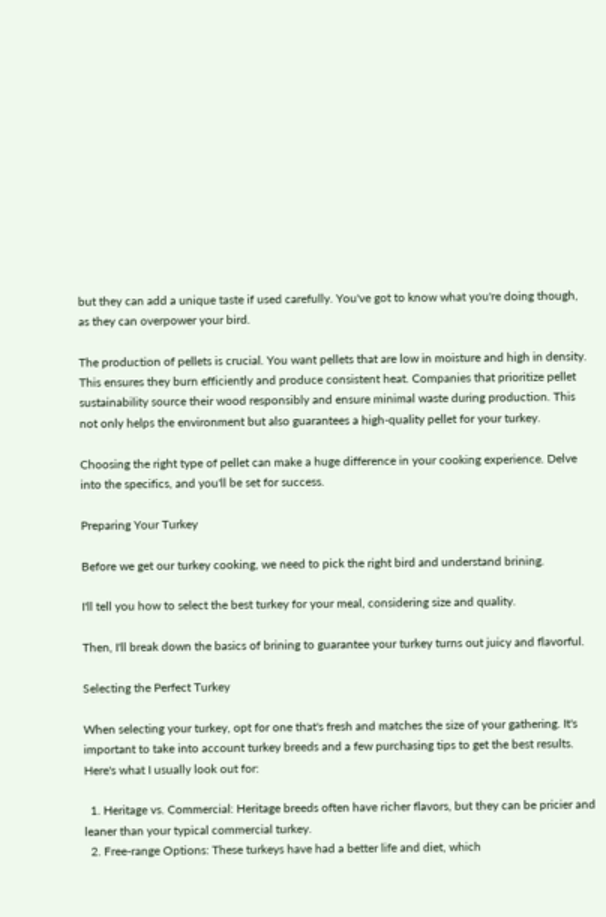but they can add a unique taste if used carefully. You've got to know what you're doing though, as they can overpower your bird.

The production of pellets is crucial. You want pellets that are low in moisture and high in density. This ensures they burn efficiently and produce consistent heat. Companies that prioritize pellet sustainability source their wood responsibly and ensure minimal waste during production. This not only helps the environment but also guarantees a high-quality pellet for your turkey.

Choosing the right type of pellet can make a huge difference in your cooking experience. Delve into the specifics, and you'll be set for success.

Preparing Your Turkey

Before we get our turkey cooking, we need to pick the right bird and understand brining.

I'll tell you how to select the best turkey for your meal, considering size and quality.

Then, I'll break down the basics of brining to guarantee your turkey turns out juicy and flavorful.

Selecting the Perfect Turkey

When selecting your turkey, opt for one that's fresh and matches the size of your gathering. It's important to take into account turkey breeds and a few purchasing tips to get the best results. Here's what I usually look out for:

  1. Heritage vs. Commercial: Heritage breeds often have richer flavors, but they can be pricier and leaner than your typical commercial turkey.
  2. Free-range Options: These turkeys have had a better life and diet, which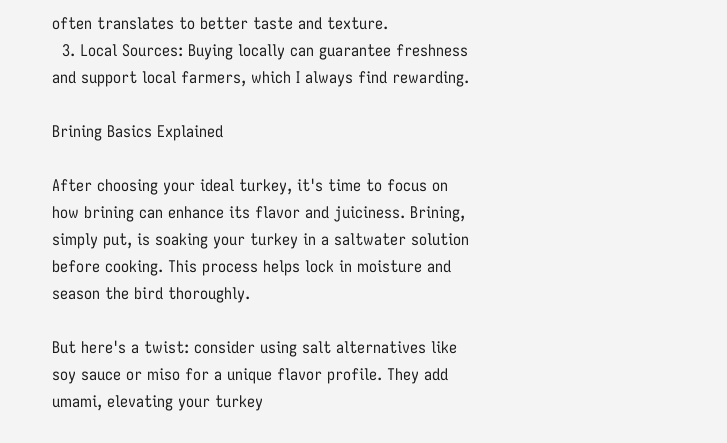often translates to better taste and texture.
  3. Local Sources: Buying locally can guarantee freshness and support local farmers, which I always find rewarding.

Brining Basics Explained

After choosing your ideal turkey, it's time to focus on how brining can enhance its flavor and juiciness. Brining, simply put, is soaking your turkey in a saltwater solution before cooking. This process helps lock in moisture and season the bird thoroughly.

But here's a twist: consider using salt alternatives like soy sauce or miso for a unique flavor profile. They add umami, elevating your turkey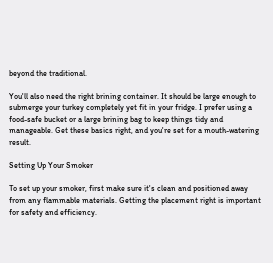beyond the traditional.

You'll also need the right brining container. It should be large enough to submerge your turkey completely yet fit in your fridge. I prefer using a food-safe bucket or a large brining bag to keep things tidy and manageable. Get these basics right, and you're set for a mouth-watering result.

Setting Up Your Smoker

To set up your smoker, first make sure it's clean and positioned away from any flammable materials. Getting the placement right is important for safety and efficiency.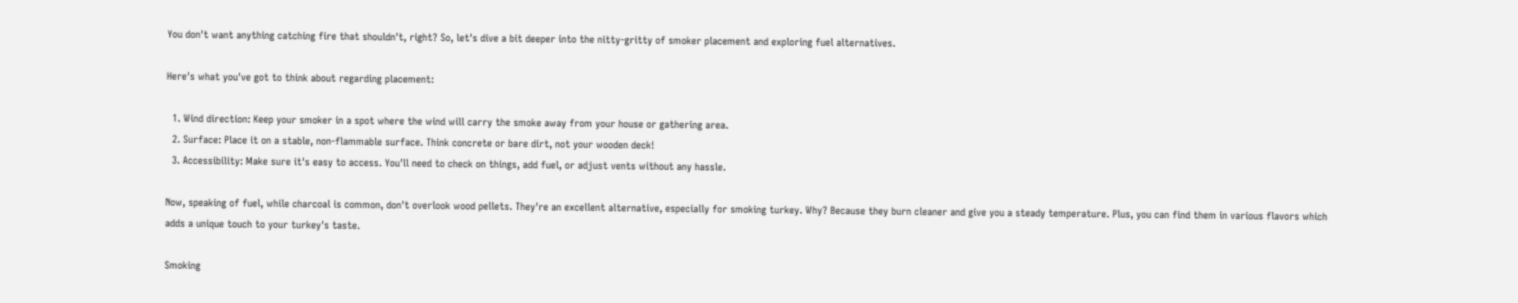You don't want anything catching fire that shouldn't, right? So, let's dive a bit deeper into the nitty-gritty of smoker placement and exploring fuel alternatives.

Here's what you've got to think about regarding placement:

  1. Wind direction: Keep your smoker in a spot where the wind will carry the smoke away from your house or gathering area.
  2. Surface: Place it on a stable, non-flammable surface. Think concrete or bare dirt, not your wooden deck!
  3. Accessibility: Make sure it's easy to access. You'll need to check on things, add fuel, or adjust vents without any hassle.

Now, speaking of fuel, while charcoal is common, don't overlook wood pellets. They're an excellent alternative, especially for smoking turkey. Why? Because they burn cleaner and give you a steady temperature. Plus, you can find them in various flavors which adds a unique touch to your turkey's taste.

Smoking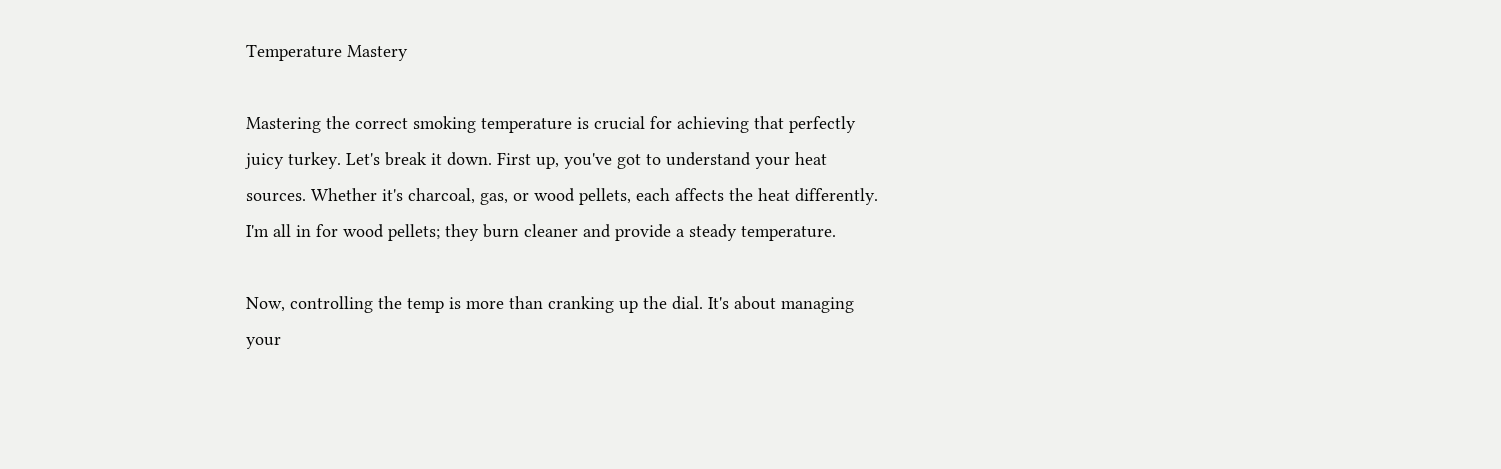Temperature Mastery

Mastering the correct smoking temperature is crucial for achieving that perfectly juicy turkey. Let's break it down. First up, you've got to understand your heat sources. Whether it's charcoal, gas, or wood pellets, each affects the heat differently. I'm all in for wood pellets; they burn cleaner and provide a steady temperature.

Now, controlling the temp is more than cranking up the dial. It's about managing your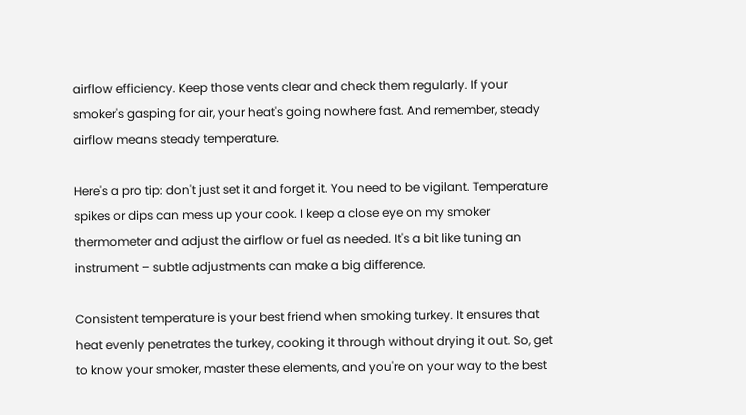airflow efficiency. Keep those vents clear and check them regularly. If your smoker's gasping for air, your heat's going nowhere fast. And remember, steady airflow means steady temperature.

Here's a pro tip: don't just set it and forget it. You need to be vigilant. Temperature spikes or dips can mess up your cook. I keep a close eye on my smoker thermometer and adjust the airflow or fuel as needed. It's a bit like tuning an instrument – subtle adjustments can make a big difference.

Consistent temperature is your best friend when smoking turkey. It ensures that heat evenly penetrates the turkey, cooking it through without drying it out. So, get to know your smoker, master these elements, and you're on your way to the best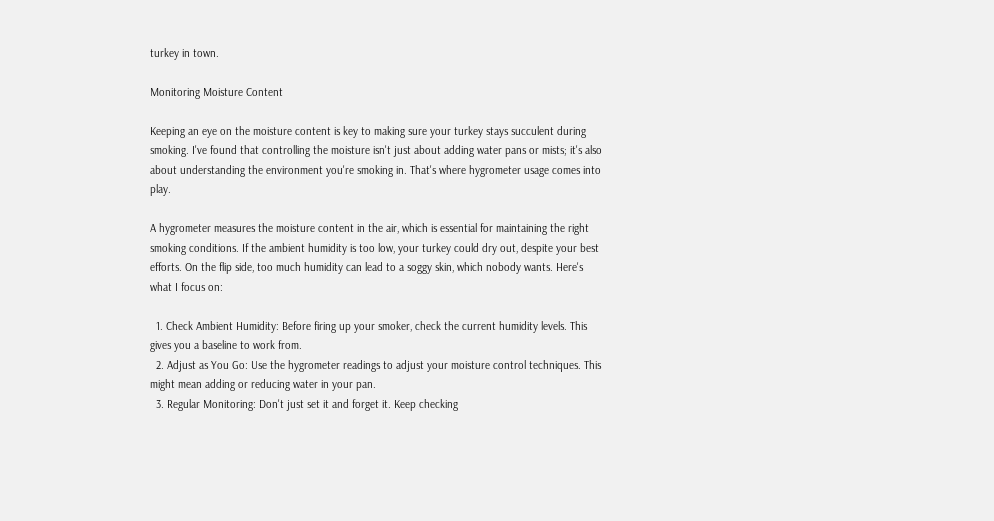turkey in town.

Monitoring Moisture Content

Keeping an eye on the moisture content is key to making sure your turkey stays succulent during smoking. I've found that controlling the moisture isn't just about adding water pans or mists; it's also about understanding the environment you're smoking in. That's where hygrometer usage comes into play.

A hygrometer measures the moisture content in the air, which is essential for maintaining the right smoking conditions. If the ambient humidity is too low, your turkey could dry out, despite your best efforts. On the flip side, too much humidity can lead to a soggy skin, which nobody wants. Here's what I focus on:

  1. Check Ambient Humidity: Before firing up your smoker, check the current humidity levels. This gives you a baseline to work from.
  2. Adjust as You Go: Use the hygrometer readings to adjust your moisture control techniques. This might mean adding or reducing water in your pan.
  3. Regular Monitoring: Don't just set it and forget it. Keep checking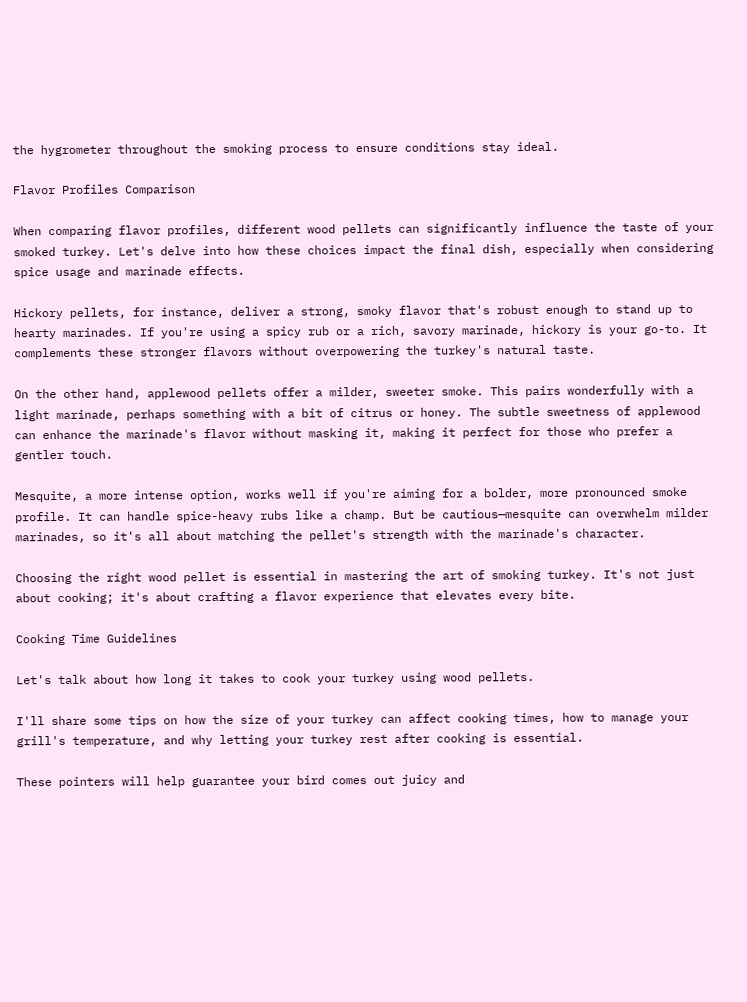the hygrometer throughout the smoking process to ensure conditions stay ideal.

Flavor Profiles Comparison

When comparing flavor profiles, different wood pellets can significantly influence the taste of your smoked turkey. Let's delve into how these choices impact the final dish, especially when considering spice usage and marinade effects.

Hickory pellets, for instance, deliver a strong, smoky flavor that's robust enough to stand up to hearty marinades. If you're using a spicy rub or a rich, savory marinade, hickory is your go-to. It complements these stronger flavors without overpowering the turkey's natural taste.

On the other hand, applewood pellets offer a milder, sweeter smoke. This pairs wonderfully with a light marinade, perhaps something with a bit of citrus or honey. The subtle sweetness of applewood can enhance the marinade's flavor without masking it, making it perfect for those who prefer a gentler touch.

Mesquite, a more intense option, works well if you're aiming for a bolder, more pronounced smoke profile. It can handle spice-heavy rubs like a champ. But be cautious—mesquite can overwhelm milder marinades, so it's all about matching the pellet's strength with the marinade's character.

Choosing the right wood pellet is essential in mastering the art of smoking turkey. It's not just about cooking; it's about crafting a flavor experience that elevates every bite.

Cooking Time Guidelines

Let's talk about how long it takes to cook your turkey using wood pellets.

I'll share some tips on how the size of your turkey can affect cooking times, how to manage your grill's temperature, and why letting your turkey rest after cooking is essential.

These pointers will help guarantee your bird comes out juicy and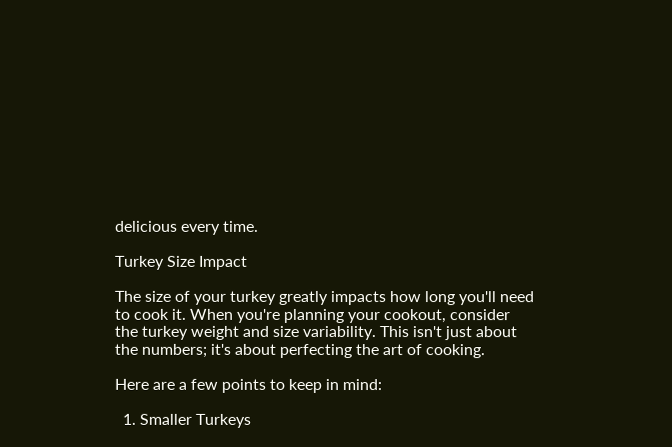delicious every time.

Turkey Size Impact

The size of your turkey greatly impacts how long you'll need to cook it. When you're planning your cookout, consider the turkey weight and size variability. This isn't just about the numbers; it's about perfecting the art of cooking.

Here are a few points to keep in mind:

  1. Smaller Turkeys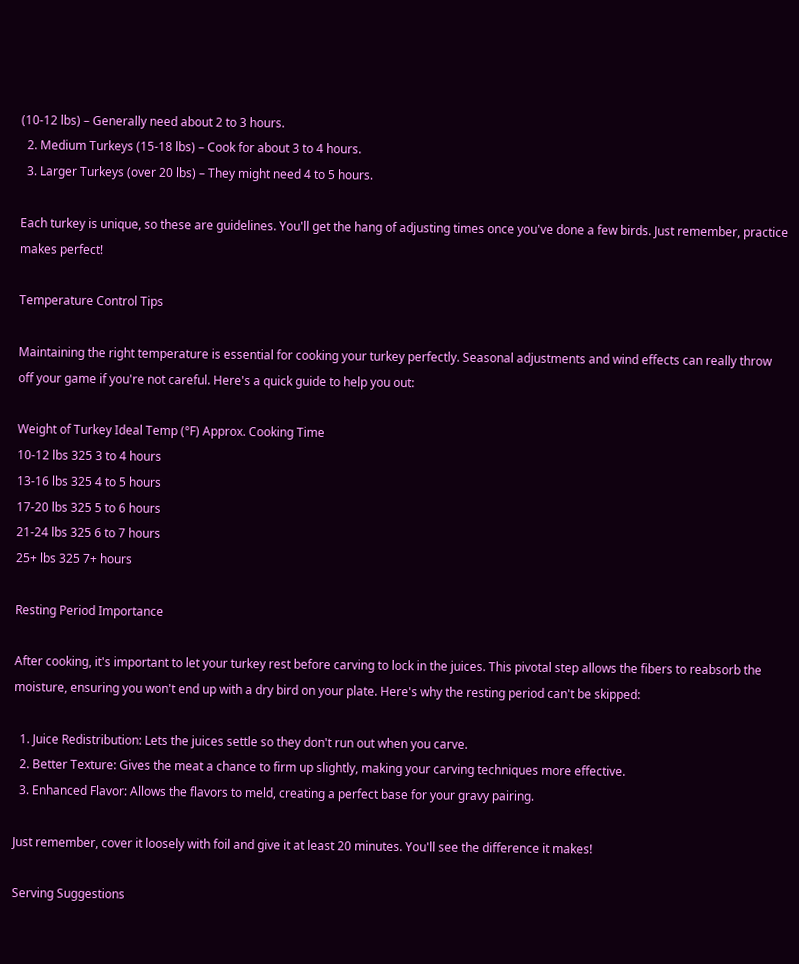(10-12 lbs) – Generally need about 2 to 3 hours.
  2. Medium Turkeys (15-18 lbs) – Cook for about 3 to 4 hours.
  3. Larger Turkeys (over 20 lbs) – They might need 4 to 5 hours.

Each turkey is unique, so these are guidelines. You'll get the hang of adjusting times once you've done a few birds. Just remember, practice makes perfect!

Temperature Control Tips

Maintaining the right temperature is essential for cooking your turkey perfectly. Seasonal adjustments and wind effects can really throw off your game if you're not careful. Here's a quick guide to help you out:

Weight of Turkey Ideal Temp (°F) Approx. Cooking Time
10-12 lbs 325 3 to 4 hours
13-16 lbs 325 4 to 5 hours
17-20 lbs 325 5 to 6 hours
21-24 lbs 325 6 to 7 hours
25+ lbs 325 7+ hours

Resting Period Importance

After cooking, it's important to let your turkey rest before carving to lock in the juices. This pivotal step allows the fibers to reabsorb the moisture, ensuring you won't end up with a dry bird on your plate. Here's why the resting period can't be skipped:

  1. Juice Redistribution: Lets the juices settle so they don't run out when you carve.
  2. Better Texture: Gives the meat a chance to firm up slightly, making your carving techniques more effective.
  3. Enhanced Flavor: Allows the flavors to meld, creating a perfect base for your gravy pairing.

Just remember, cover it loosely with foil and give it at least 20 minutes. You'll see the difference it makes!

Serving Suggestions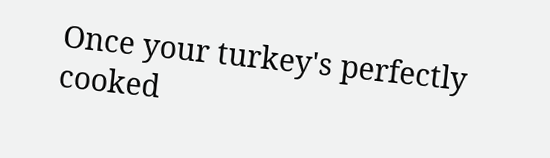Once your turkey's perfectly cooked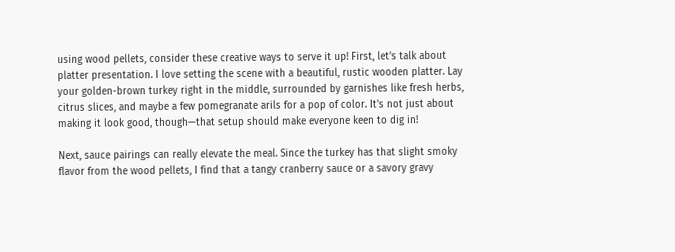using wood pellets, consider these creative ways to serve it up! First, let's talk about platter presentation. I love setting the scene with a beautiful, rustic wooden platter. Lay your golden-brown turkey right in the middle, surrounded by garnishes like fresh herbs, citrus slices, and maybe a few pomegranate arils for a pop of color. It's not just about making it look good, though—that setup should make everyone keen to dig in!

Next, sauce pairings can really elevate the meal. Since the turkey has that slight smoky flavor from the wood pellets, I find that a tangy cranberry sauce or a savory gravy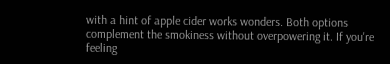with a hint of apple cider works wonders. Both options complement the smokiness without overpowering it. If you're feeling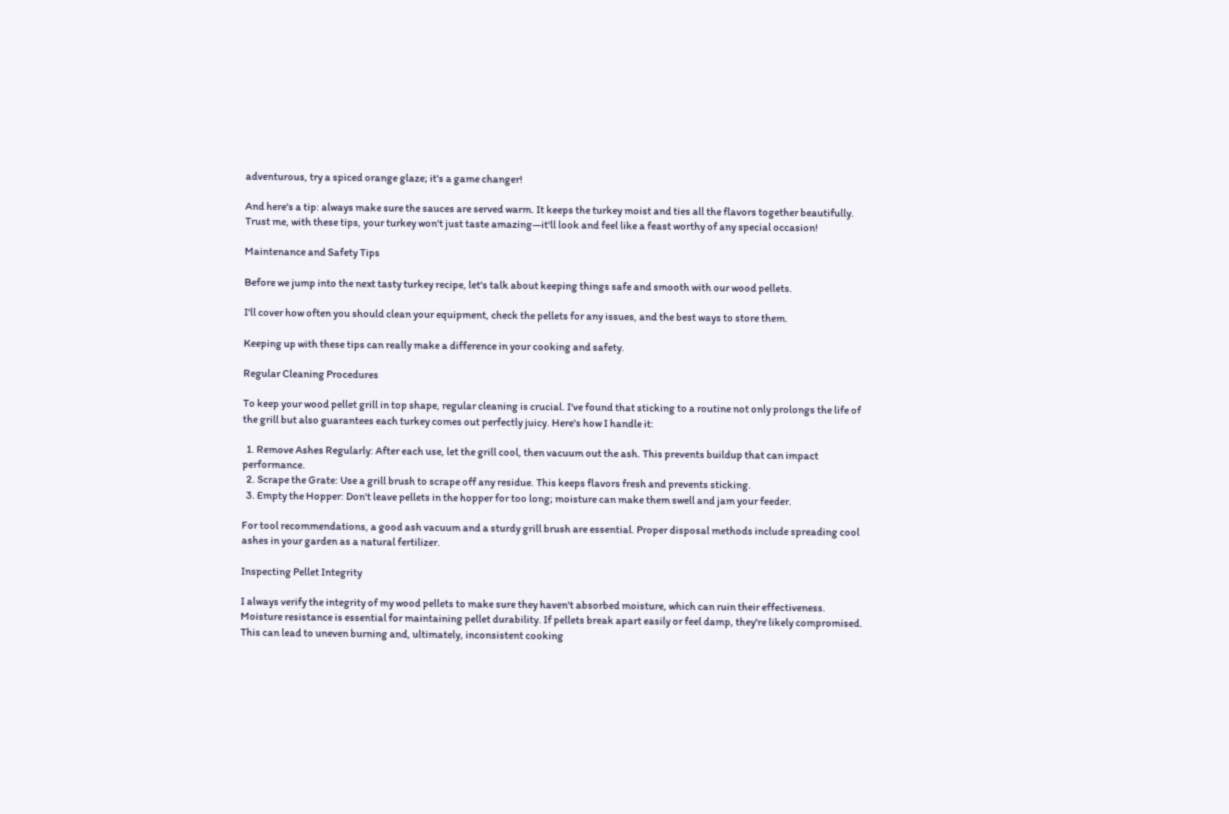adventurous, try a spiced orange glaze; it's a game changer!

And here's a tip: always make sure the sauces are served warm. It keeps the turkey moist and ties all the flavors together beautifully. Trust me, with these tips, your turkey won't just taste amazing—it'll look and feel like a feast worthy of any special occasion!

Maintenance and Safety Tips

Before we jump into the next tasty turkey recipe, let's talk about keeping things safe and smooth with our wood pellets.

I'll cover how often you should clean your equipment, check the pellets for any issues, and the best ways to store them.

Keeping up with these tips can really make a difference in your cooking and safety.

Regular Cleaning Procedures

To keep your wood pellet grill in top shape, regular cleaning is crucial. I've found that sticking to a routine not only prolongs the life of the grill but also guarantees each turkey comes out perfectly juicy. Here's how I handle it:

  1. Remove Ashes Regularly: After each use, let the grill cool, then vacuum out the ash. This prevents buildup that can impact performance.
  2. Scrape the Grate: Use a grill brush to scrape off any residue. This keeps flavors fresh and prevents sticking.
  3. Empty the Hopper: Don't leave pellets in the hopper for too long; moisture can make them swell and jam your feeder.

For tool recommendations, a good ash vacuum and a sturdy grill brush are essential. Proper disposal methods include spreading cool ashes in your garden as a natural fertilizer.

Inspecting Pellet Integrity

I always verify the integrity of my wood pellets to make sure they haven't absorbed moisture, which can ruin their effectiveness. Moisture resistance is essential for maintaining pellet durability. If pellets break apart easily or feel damp, they're likely compromised. This can lead to uneven burning and, ultimately, inconsistent cooking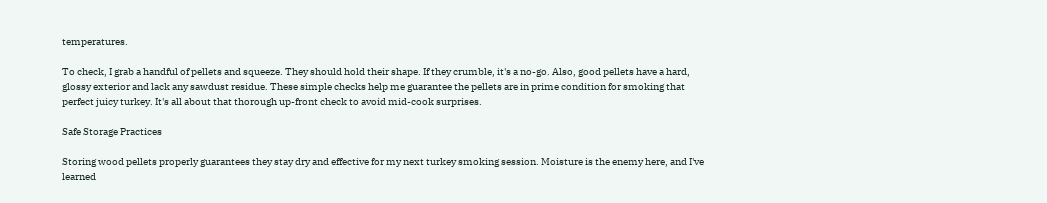temperatures.

To check, I grab a handful of pellets and squeeze. They should hold their shape. If they crumble, it's a no-go. Also, good pellets have a hard, glossy exterior and lack any sawdust residue. These simple checks help me guarantee the pellets are in prime condition for smoking that perfect juicy turkey. It's all about that thorough up-front check to avoid mid-cook surprises.

Safe Storage Practices

Storing wood pellets properly guarantees they stay dry and effective for my next turkey smoking session. Moisture is the enemy here, and I've learned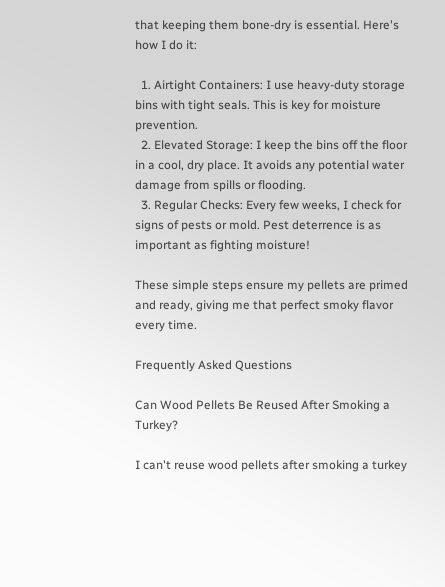that keeping them bone-dry is essential. Here's how I do it:

  1. Airtight Containers: I use heavy-duty storage bins with tight seals. This is key for moisture prevention.
  2. Elevated Storage: I keep the bins off the floor in a cool, dry place. It avoids any potential water damage from spills or flooding.
  3. Regular Checks: Every few weeks, I check for signs of pests or mold. Pest deterrence is as important as fighting moisture!

These simple steps ensure my pellets are primed and ready, giving me that perfect smoky flavor every time.

Frequently Asked Questions

Can Wood Pellets Be Reused After Smoking a Turkey?

I can't reuse wood pellets after smoking a turkey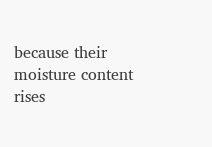because their moisture content rises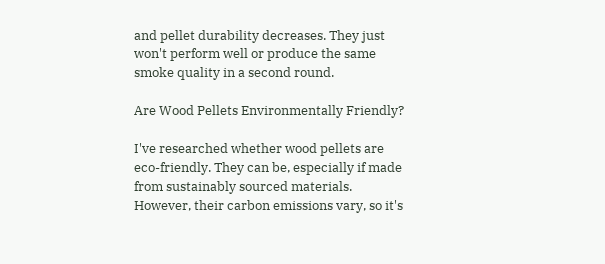and pellet durability decreases. They just won't perform well or produce the same smoke quality in a second round.

Are Wood Pellets Environmentally Friendly?

I've researched whether wood pellets are eco-friendly. They can be, especially if made from sustainably sourced materials. However, their carbon emissions vary, so it's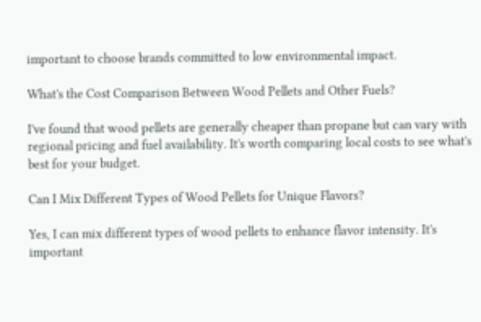important to choose brands committed to low environmental impact.

What's the Cost Comparison Between Wood Pellets and Other Fuels?

I've found that wood pellets are generally cheaper than propane but can vary with regional pricing and fuel availability. It's worth comparing local costs to see what's best for your budget.

Can I Mix Different Types of Wood Pellets for Unique Flavors?

Yes, I can mix different types of wood pellets to enhance flavor intensity. It's important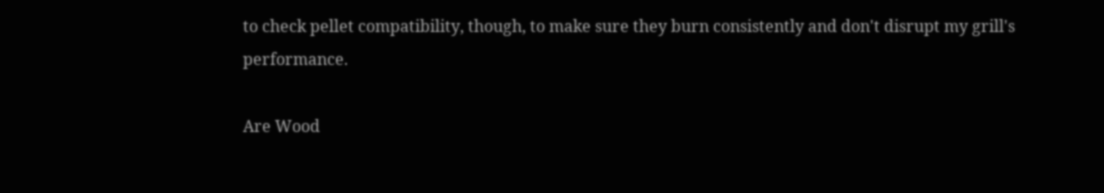to check pellet compatibility, though, to make sure they burn consistently and don't disrupt my grill's performance.

Are Wood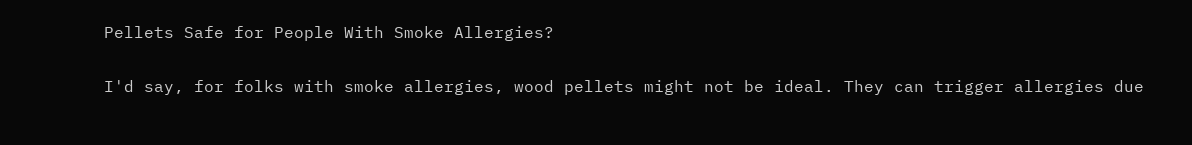Pellets Safe for People With Smoke Allergies?

I'd say, for folks with smoke allergies, wood pellets might not be ideal. They can trigger allergies due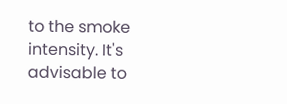to the smoke intensity. It's advisable to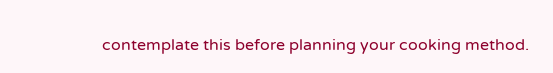contemplate this before planning your cooking method.